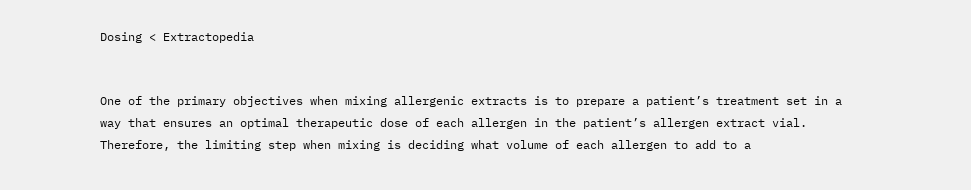Dosing < Extractopedia


One of the primary objectives when mixing allergenic extracts is to prepare a patient’s treatment set in a way that ensures an optimal therapeutic dose of each allergen in the patient’s allergen extract vial. Therefore, the limiting step when mixing is deciding what volume of each allergen to add to a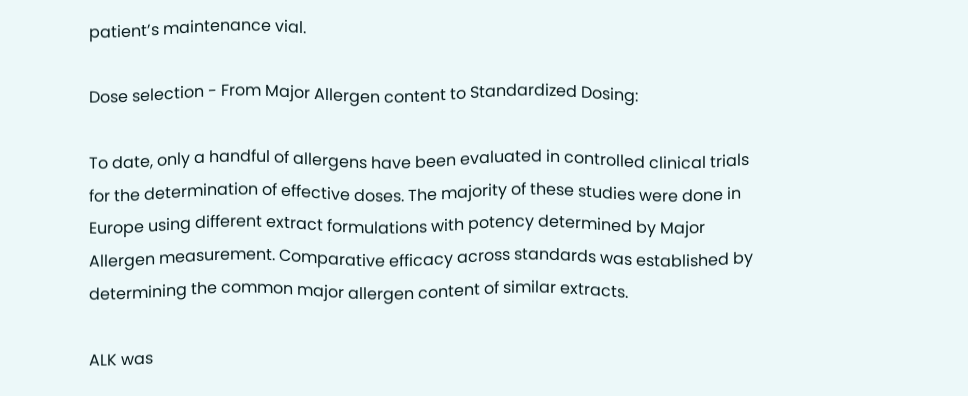patient’s maintenance vial.

Dose selection - From Major Allergen content to Standardized Dosing:

To date, only a handful of allergens have been evaluated in controlled clinical trials for the determination of effective doses. The majority of these studies were done in Europe using different extract formulations with potency determined by Major Allergen measurement. Comparative efficacy across standards was established by determining the common major allergen content of similar extracts.

ALK was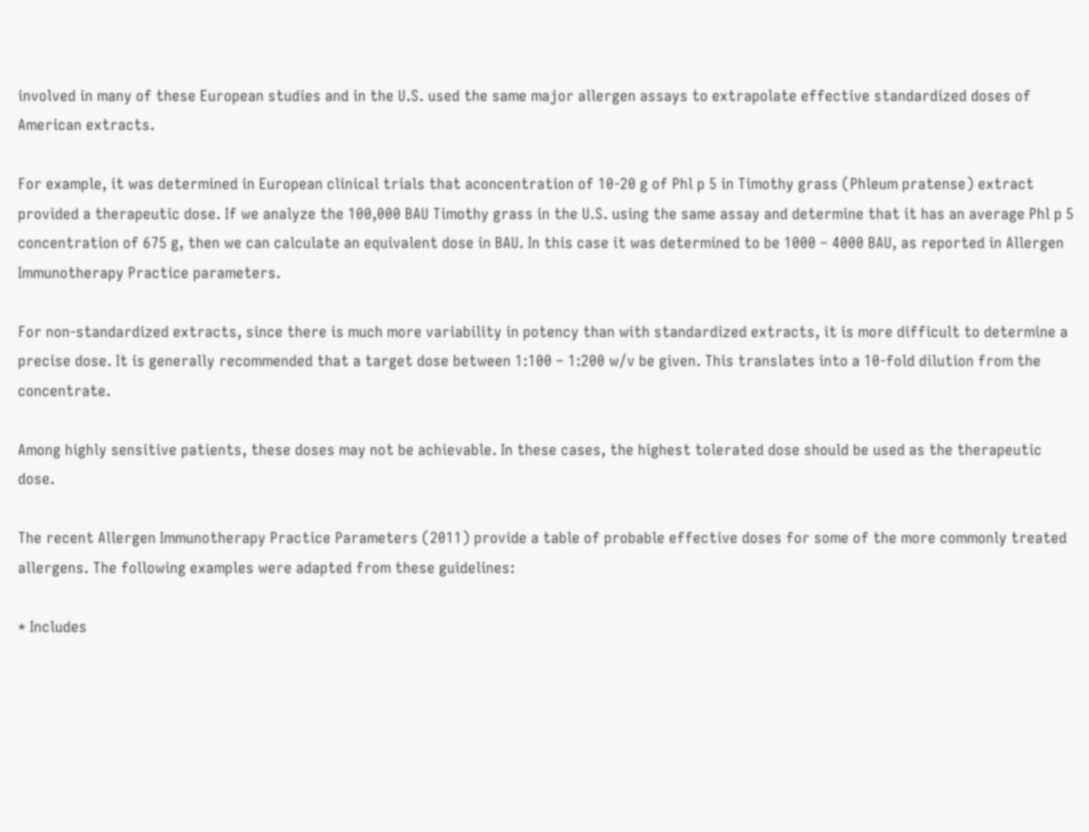involved in many of these European studies and in the U.S. used the same major allergen assays to extrapolate effective standardized doses of American extracts.

For example, it was determined in European clinical trials that aconcentration of 10-20 g of Phl p 5 in Timothy grass (Phleum pratense) extract provided a therapeutic dose. If we analyze the 100,000 BAU Timothy grass in the U.S. using the same assay and determine that it has an average Phl p 5 concentration of 675 g, then we can calculate an equivalent dose in BAU. In this case it was determined to be 1000 – 4000 BAU, as reported in Allergen Immunotherapy Practice parameters.

For non-standardized extracts, since there is much more variability in potency than with standardized extracts, it is more difficult to determine a precise dose. It is generally recommended that a target dose between 1:100 – 1:200 w/v be given. This translates into a 10-fold dilution from the concentrate.

Among highly sensitive patients, these doses may not be achievable. In these cases, the highest tolerated dose should be used as the therapeutic dose.

The recent Allergen Immunotherapy Practice Parameters (2011) provide a table of probable effective doses for some of the more commonly treated allergens. The following examples were adapted from these guidelines:

* Includes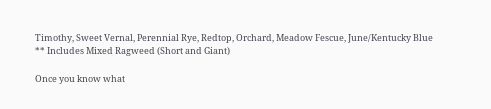Timothy, Sweet Vernal, Perennial Rye, Redtop, Orchard, Meadow Fescue, June/Kentucky Blue
** Includes Mixed Ragweed (Short and Giant)

Once you know what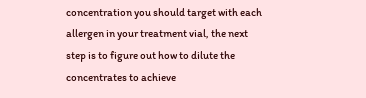concentration you should target with each allergen in your treatment vial, the next step is to figure out how to dilute the concentrates to achieve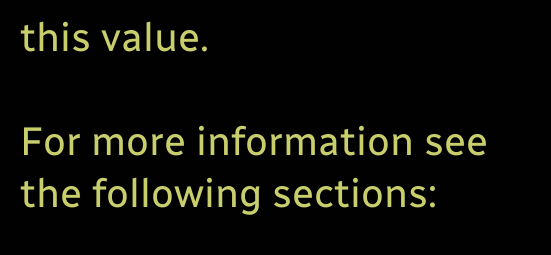this value.

For more information see the following sections: